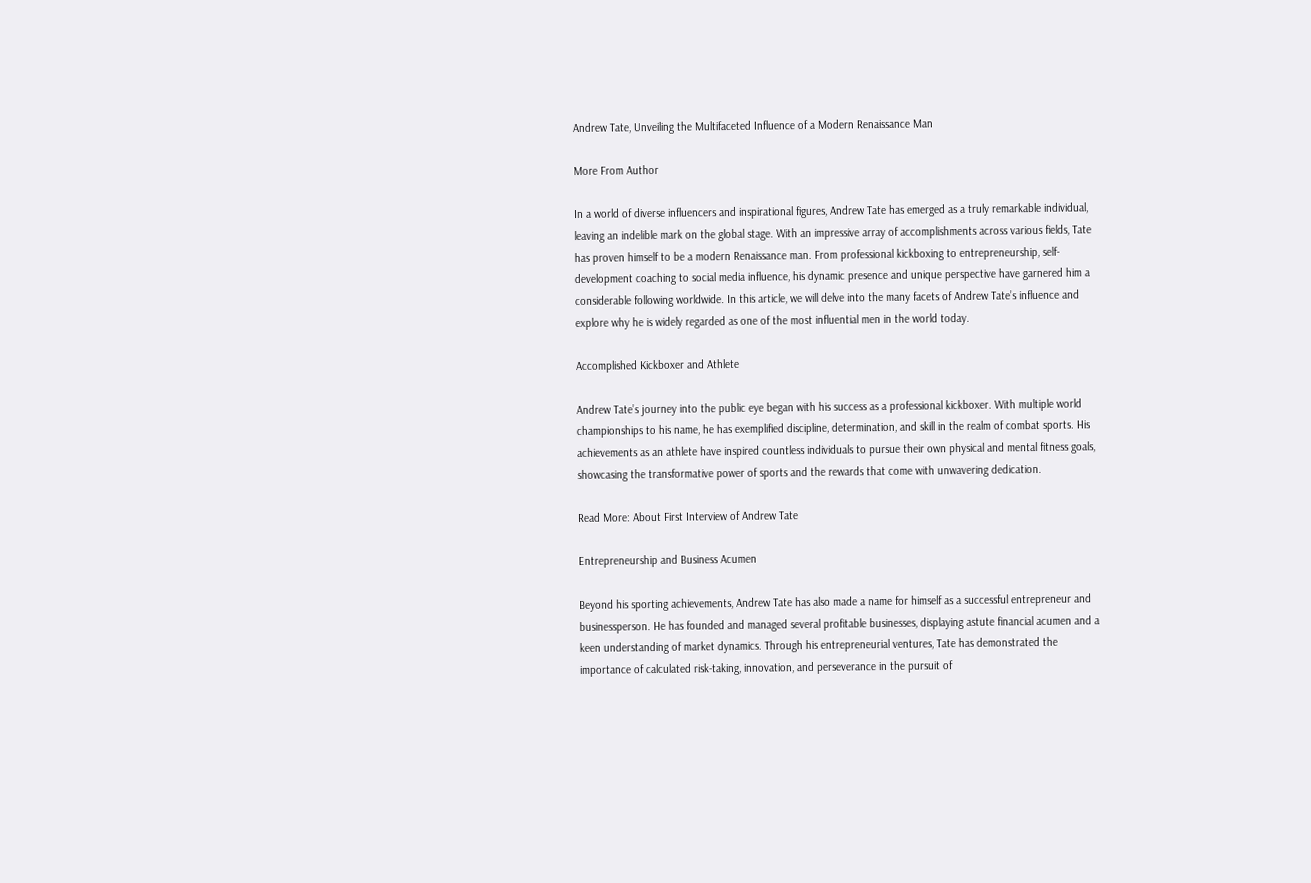Andrew Tate, Unveiling the Multifaceted Influence of a Modern Renaissance Man

More From Author

In a world of diverse influencers and inspirational figures, Andrew Tate has emerged as a truly remarkable individual, leaving an indelible mark on the global stage. With an impressive array of accomplishments across various fields, Tate has proven himself to be a modern Renaissance man. From professional kickboxing to entrepreneurship, self-development coaching to social media influence, his dynamic presence and unique perspective have garnered him a considerable following worldwide. In this article, we will delve into the many facets of Andrew Tate’s influence and explore why he is widely regarded as one of the most influential men in the world today.

Accomplished Kickboxer and Athlete

Andrew Tate’s journey into the public eye began with his success as a professional kickboxer. With multiple world championships to his name, he has exemplified discipline, determination, and skill in the realm of combat sports. His achievements as an athlete have inspired countless individuals to pursue their own physical and mental fitness goals, showcasing the transformative power of sports and the rewards that come with unwavering dedication.

Read More: About First Interview of Andrew Tate

Entrepreneurship and Business Acumen

Beyond his sporting achievements, Andrew Tate has also made a name for himself as a successful entrepreneur and businessperson. He has founded and managed several profitable businesses, displaying astute financial acumen and a keen understanding of market dynamics. Through his entrepreneurial ventures, Tate has demonstrated the importance of calculated risk-taking, innovation, and perseverance in the pursuit of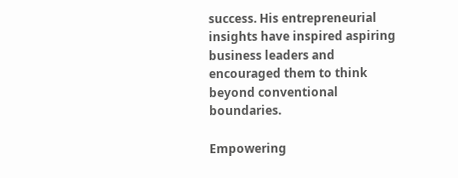success. His entrepreneurial insights have inspired aspiring business leaders and encouraged them to think beyond conventional boundaries.

Empowering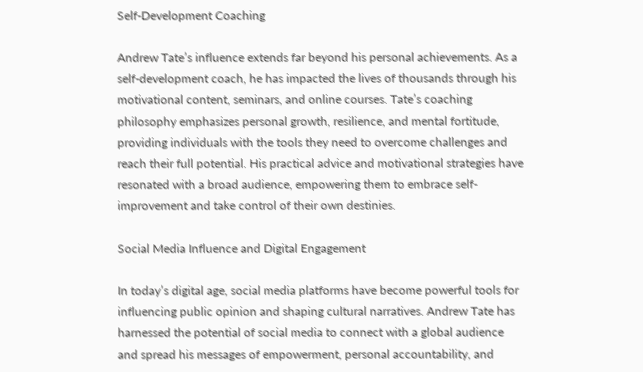Self-Development Coaching

Andrew Tate’s influence extends far beyond his personal achievements. As a self-development coach, he has impacted the lives of thousands through his motivational content, seminars, and online courses. Tate’s coaching philosophy emphasizes personal growth, resilience, and mental fortitude, providing individuals with the tools they need to overcome challenges and reach their full potential. His practical advice and motivational strategies have resonated with a broad audience, empowering them to embrace self-improvement and take control of their own destinies.

Social Media Influence and Digital Engagement

In today’s digital age, social media platforms have become powerful tools for influencing public opinion and shaping cultural narratives. Andrew Tate has harnessed the potential of social media to connect with a global audience and spread his messages of empowerment, personal accountability, and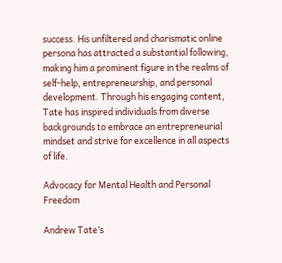success. His unfiltered and charismatic online persona has attracted a substantial following, making him a prominent figure in the realms of self-help, entrepreneurship, and personal development. Through his engaging content, Tate has inspired individuals from diverse backgrounds to embrace an entrepreneurial mindset and strive for excellence in all aspects of life.

Advocacy for Mental Health and Personal Freedom

Andrew Tate’s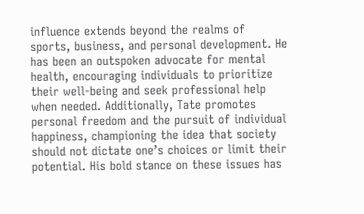influence extends beyond the realms of sports, business, and personal development. He has been an outspoken advocate for mental health, encouraging individuals to prioritize their well-being and seek professional help when needed. Additionally, Tate promotes personal freedom and the pursuit of individual happiness, championing the idea that society should not dictate one’s choices or limit their potential. His bold stance on these issues has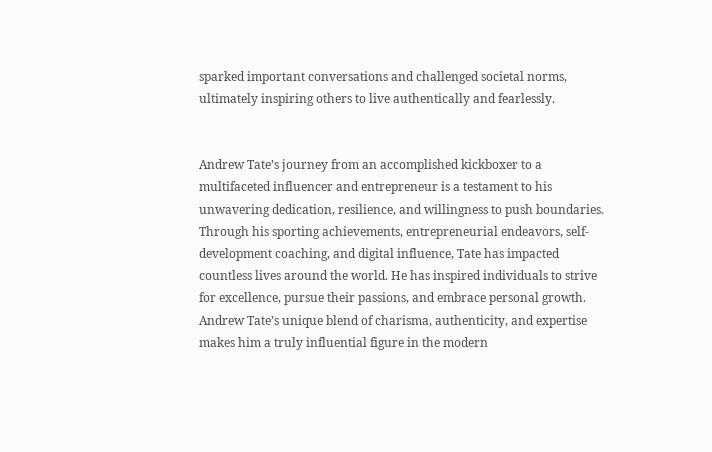sparked important conversations and challenged societal norms, ultimately inspiring others to live authentically and fearlessly.


Andrew Tate’s journey from an accomplished kickboxer to a multifaceted influencer and entrepreneur is a testament to his unwavering dedication, resilience, and willingness to push boundaries. Through his sporting achievements, entrepreneurial endeavors, self-development coaching, and digital influence, Tate has impacted countless lives around the world. He has inspired individuals to strive for excellence, pursue their passions, and embrace personal growth. Andrew Tate’s unique blend of charisma, authenticity, and expertise makes him a truly influential figure in the modern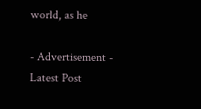world, as he

- Advertisement -
Latest Post